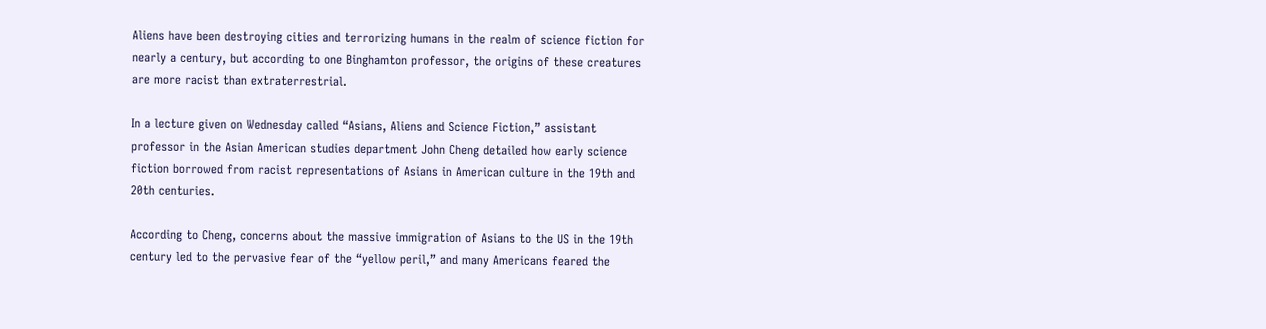Aliens have been destroying cities and terrorizing humans in the realm of science fiction for nearly a century, but according to one Binghamton professor, the origins of these creatures are more racist than extraterrestrial.

In a lecture given on Wednesday called “Asians, Aliens and Science Fiction,” assistant professor in the Asian American studies department John Cheng detailed how early science fiction borrowed from racist representations of Asians in American culture in the 19th and 20th centuries.

According to Cheng, concerns about the massive immigration of Asians to the US in the 19th century led to the pervasive fear of the “yellow peril,” and many Americans feared the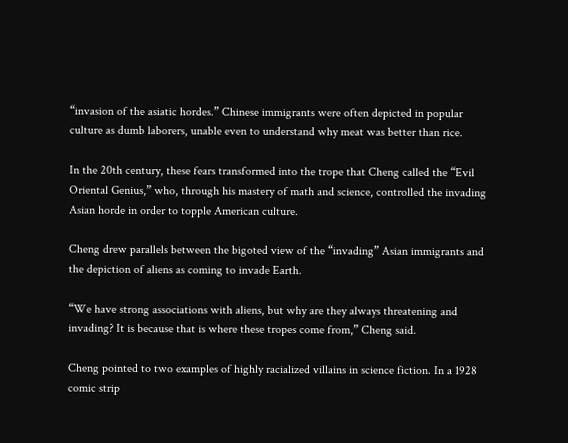“invasion of the asiatic hordes.” Chinese immigrants were often depicted in popular culture as dumb laborers, unable even to understand why meat was better than rice.

In the 20th century, these fears transformed into the trope that Cheng called the “Evil Oriental Genius,” who, through his mastery of math and science, controlled the invading Asian horde in order to topple American culture.

Cheng drew parallels between the bigoted view of the “invading” Asian immigrants and the depiction of aliens as coming to invade Earth.

“We have strong associations with aliens, but why are they always threatening and invading? It is because that is where these tropes come from,” Cheng said.

Cheng pointed to two examples of highly racialized villains in science fiction. In a 1928 comic strip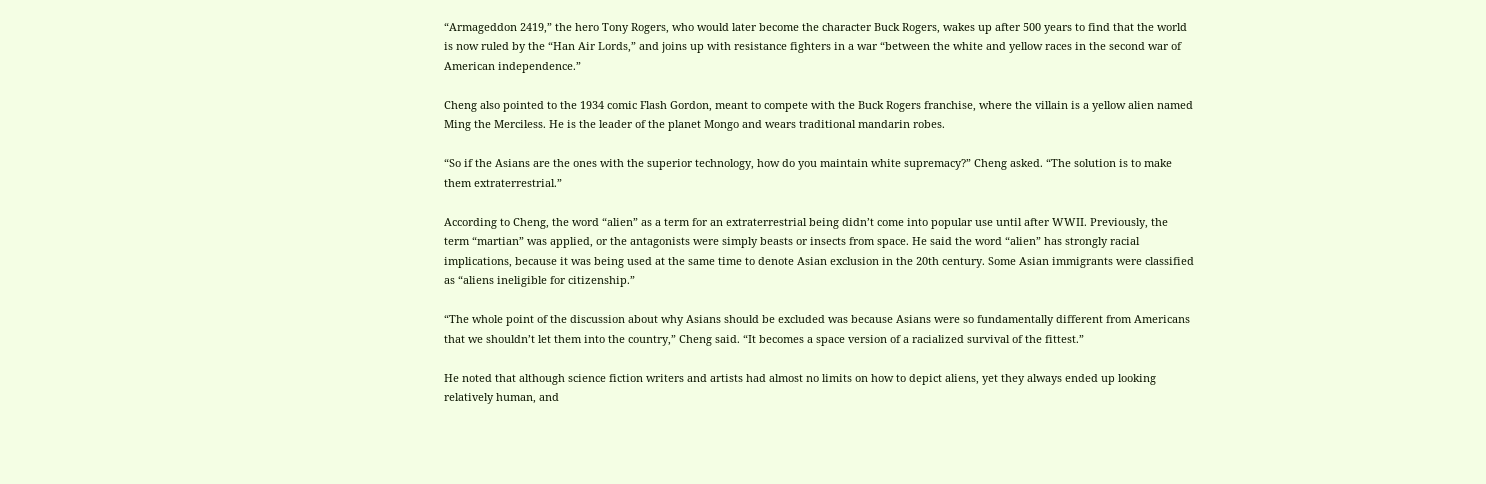“Armageddon 2419,” the hero Tony Rogers, who would later become the character Buck Rogers, wakes up after 500 years to find that the world is now ruled by the “Han Air Lords,” and joins up with resistance fighters in a war “between the white and yellow races in the second war of American independence.”

Cheng also pointed to the 1934 comic Flash Gordon, meant to compete with the Buck Rogers franchise, where the villain is a yellow alien named Ming the Merciless. He is the leader of the planet Mongo and wears traditional mandarin robes.

“So if the Asians are the ones with the superior technology, how do you maintain white supremacy?” Cheng asked. “The solution is to make them extraterrestrial.”

According to Cheng, the word “alien” as a term for an extraterrestrial being didn’t come into popular use until after WWII. Previously, the term “martian” was applied, or the antagonists were simply beasts or insects from space. He said the word “alien” has strongly racial implications, because it was being used at the same time to denote Asian exclusion in the 20th century. Some Asian immigrants were classified as “aliens ineligible for citizenship.”

“The whole point of the discussion about why Asians should be excluded was because Asians were so fundamentally different from Americans that we shouldn’t let them into the country,” Cheng said. “It becomes a space version of a racialized survival of the fittest.”

He noted that although science fiction writers and artists had almost no limits on how to depict aliens, yet they always ended up looking relatively human, and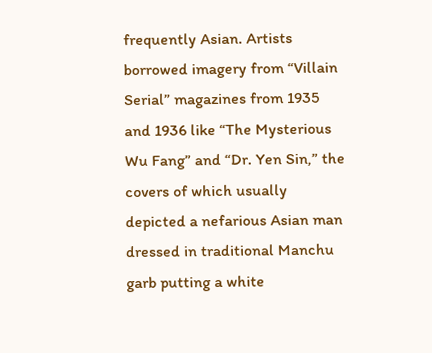frequently Asian. Artists borrowed imagery from “Villain Serial” magazines from 1935 and 1936 like “The Mysterious Wu Fang” and “Dr. Yen Sin,” the covers of which usually depicted a nefarious Asian man dressed in traditional Manchu garb putting a white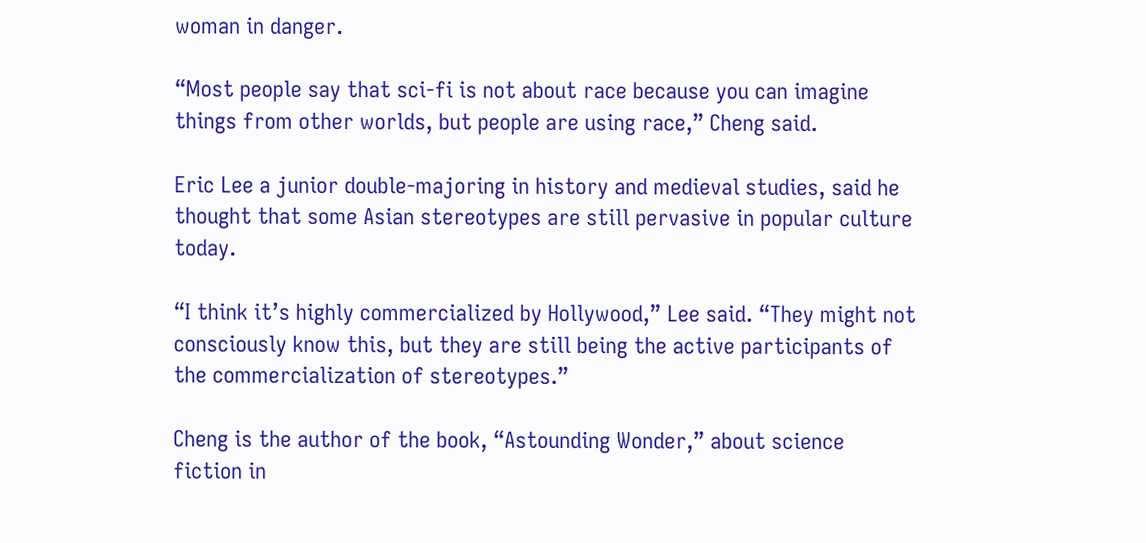woman in danger.

“Most people say that sci-fi is not about race because you can imagine things from other worlds, but people are using race,” Cheng said.

Eric Lee a junior double-majoring in history and medieval studies, said he thought that some Asian stereotypes are still pervasive in popular culture today.

“I think it’s highly commercialized by Hollywood,” Lee said. “They might not consciously know this, but they are still being the active participants of the commercialization of stereotypes.”

Cheng is the author of the book, “Astounding Wonder,” about science fiction in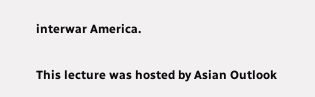interwar America.

This lecture was hosted by Asian Outlook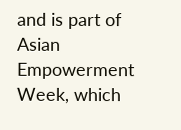and is part of Asian Empowerment Week, which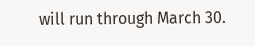will run through March 30.